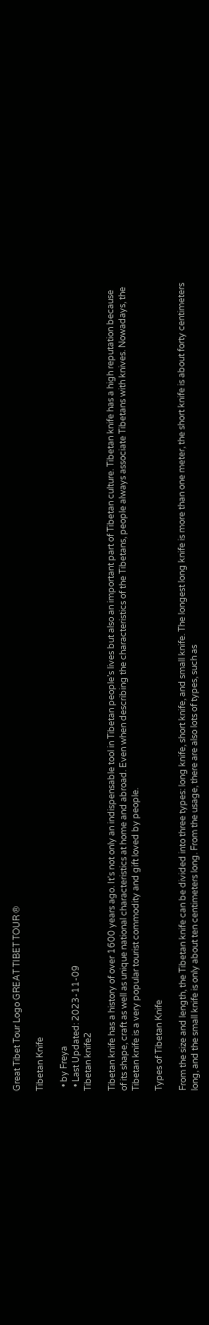Great Tibet Tour Logo GREAT TIBET TOUR ®

Tibetan Knife

  • by Freya
  • Last Updated: 2023-11-09
Tibetan knife2

Tibetan knife has a history of over 1600 years ago. It's not only an indispensable tool in Tibetan people’s lives but also an important part of Tibetan culture. Tibetan knife has a high reputation because of its shape, craft as well as unique national characteristics at home and abroad. Even when describing the characteristics of the Tibetans, people always associate Tibetans with knives. Nowadays, the Tibetan knife is a very popular tourist commodity and gift loved by people.

Types of Tibetan Knife

From the size and length, the Tibetan knife can be divided into three types: long knife, short knife, and small knife. The longest long knife is more than one meter, the short knife is about forty centimeters long, and the small knife is only about ten centimeters long. From the usage, there are also lots of types, such as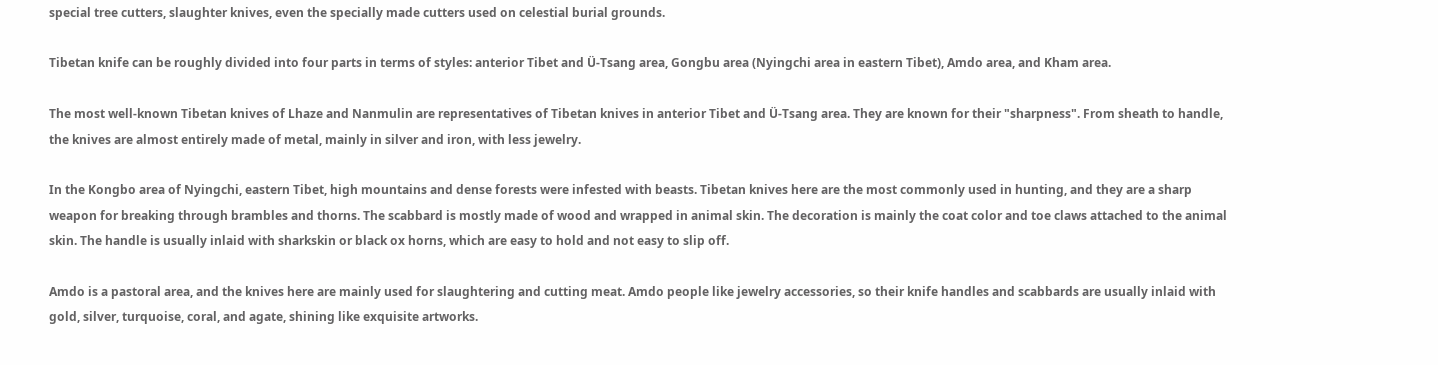special tree cutters, slaughter knives, even the specially made cutters used on celestial burial grounds.

Tibetan knife can be roughly divided into four parts in terms of styles: anterior Tibet and Ü-Tsang area, Gongbu area (Nyingchi area in eastern Tibet), Amdo area, and Kham area.

The most well-known Tibetan knives of Lhaze and Nanmulin are representatives of Tibetan knives in anterior Tibet and Ü-Tsang area. They are known for their "sharpness". From sheath to handle, the knives are almost entirely made of metal, mainly in silver and iron, with less jewelry.

In the Kongbo area of Nyingchi, eastern Tibet, high mountains and dense forests were infested with beasts. Tibetan knives here are the most commonly used in hunting, and they are a sharp weapon for breaking through brambles and thorns. The scabbard is mostly made of wood and wrapped in animal skin. The decoration is mainly the coat color and toe claws attached to the animal skin. The handle is usually inlaid with sharkskin or black ox horns, which are easy to hold and not easy to slip off.

Amdo is a pastoral area, and the knives here are mainly used for slaughtering and cutting meat. Amdo people like jewelry accessories, so their knife handles and scabbards are usually inlaid with gold, silver, turquoise, coral, and agate, shining like exquisite artworks.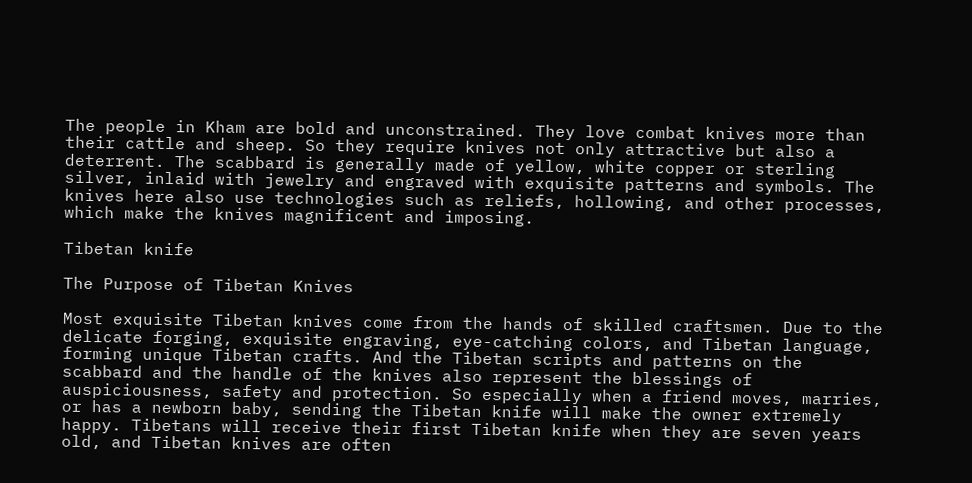The people in Kham are bold and unconstrained. They love combat knives more than their cattle and sheep. So they require knives not only attractive but also a deterrent. The scabbard is generally made of yellow, white copper or sterling silver, inlaid with jewelry and engraved with exquisite patterns and symbols. The knives here also use technologies such as reliefs, hollowing, and other processes, which make the knives magnificent and imposing.

Tibetan knife

The Purpose of Tibetan Knives

Most exquisite Tibetan knives come from the hands of skilled craftsmen. Due to the delicate forging, exquisite engraving, eye-catching colors, and Tibetan language, forming unique Tibetan crafts. And the Tibetan scripts and patterns on the scabbard and the handle of the knives also represent the blessings of auspiciousness, safety and protection. So especially when a friend moves, marries, or has a newborn baby, sending the Tibetan knife will make the owner extremely happy. Tibetans will receive their first Tibetan knife when they are seven years old, and Tibetan knives are often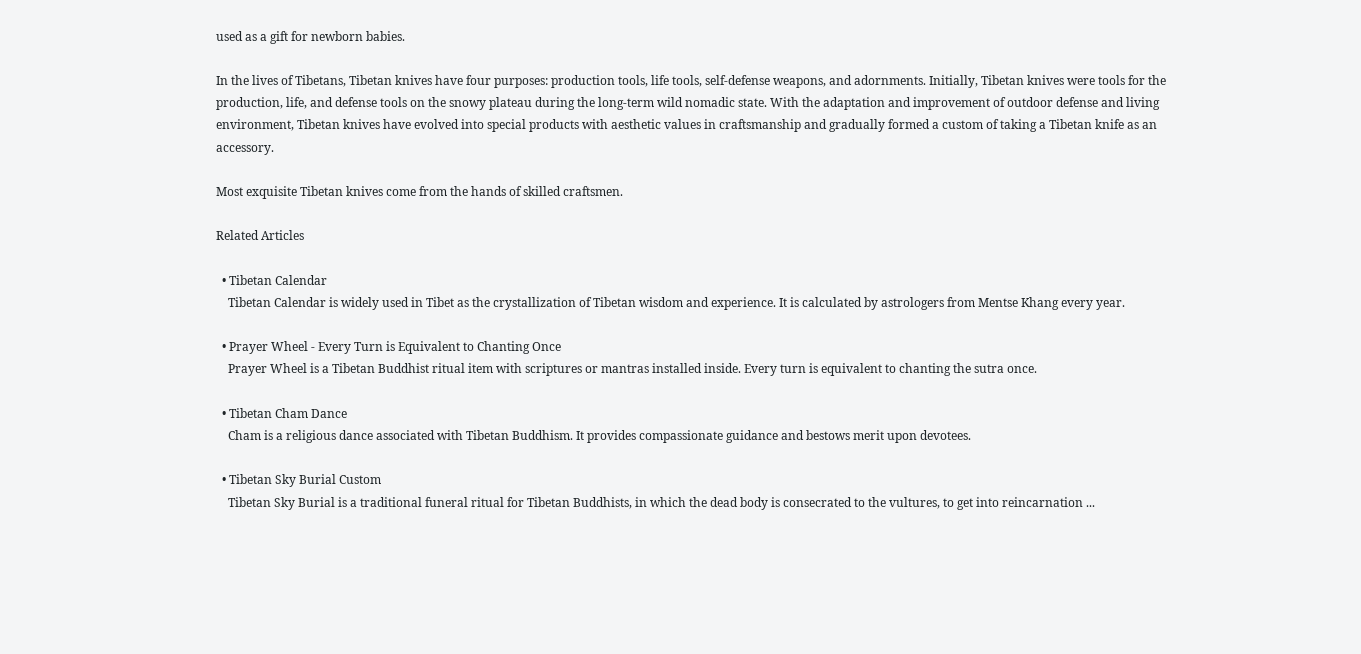used as a gift for newborn babies.

In the lives of Tibetans, Tibetan knives have four purposes: production tools, life tools, self-defense weapons, and adornments. Initially, Tibetan knives were tools for the production, life, and defense tools on the snowy plateau during the long-term wild nomadic state. With the adaptation and improvement of outdoor defense and living environment, Tibetan knives have evolved into special products with aesthetic values in craftsmanship and gradually formed a custom of taking a Tibetan knife as an accessory.

Most exquisite Tibetan knives come from the hands of skilled craftsmen.

Related Articles

  • Tibetan Calendar
    Tibetan Calendar is widely used in Tibet as the crystallization of Tibetan wisdom and experience. It is calculated by astrologers from Mentse Khang every year.

  • Prayer Wheel - Every Turn is Equivalent to Chanting Once
    Prayer Wheel is a Tibetan Buddhist ritual item with scriptures or mantras installed inside. Every turn is equivalent to chanting the sutra once.

  • Tibetan Cham Dance
    Cham is a religious dance associated with Tibetan Buddhism. It provides compassionate guidance and bestows merit upon devotees.

  • Tibetan Sky Burial Custom
    Tibetan Sky Burial is a traditional funeral ritual for Tibetan Buddhists, in which the dead body is consecrated to the vultures, to get into reincarnation ...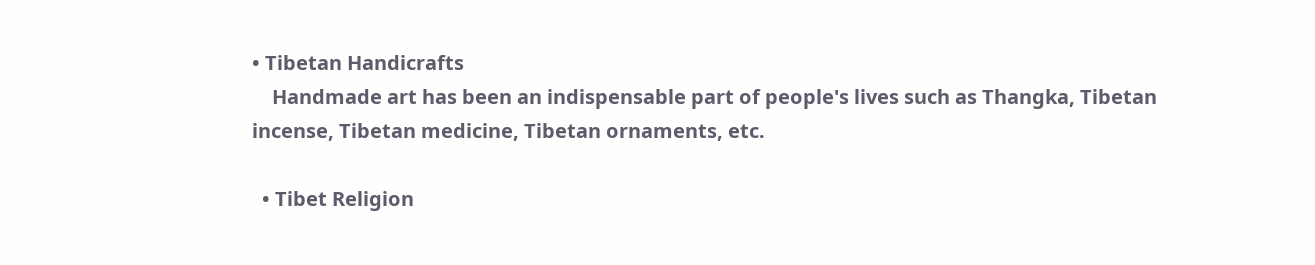• Tibetan Handicrafts
    Handmade art has been an indispensable part of people's lives such as Thangka, Tibetan incense, Tibetan medicine, Tibetan ornaments, etc.

  • Tibet Religion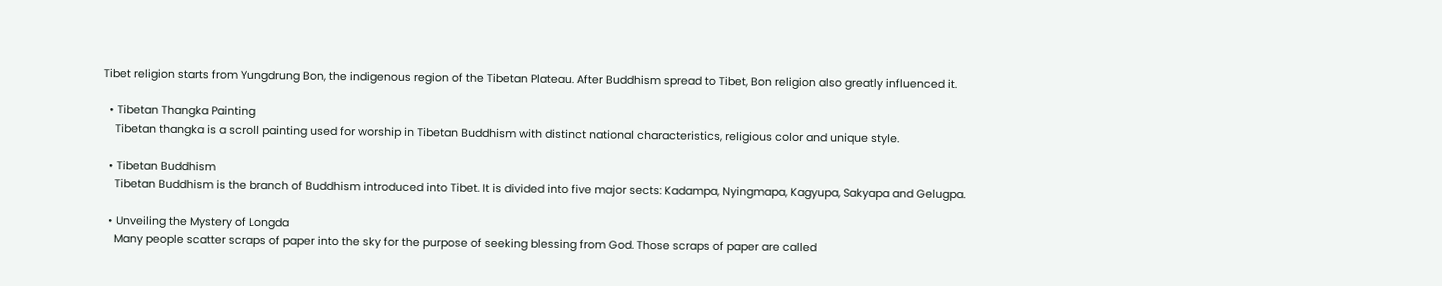Tibet religion starts from Yungdrung Bon, the indigenous region of the Tibetan Plateau. After Buddhism spread to Tibet, Bon religion also greatly influenced it.

  • Tibetan Thangka Painting
    Tibetan thangka is a scroll painting used for worship in Tibetan Buddhism with distinct national characteristics, religious color and unique style.

  • Tibetan Buddhism
    Tibetan Buddhism is the branch of Buddhism introduced into Tibet. It is divided into five major sects: Kadampa, Nyingmapa, Kagyupa, Sakyapa and Gelugpa.

  • Unveiling the Mystery of Longda
    Many people scatter scraps of paper into the sky for the purpose of seeking blessing from God. Those scraps of paper are called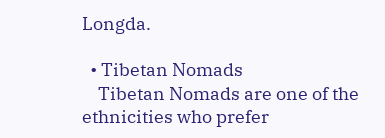Longda.

  • Tibetan Nomads
    Tibetan Nomads are one of the ethnicities who prefer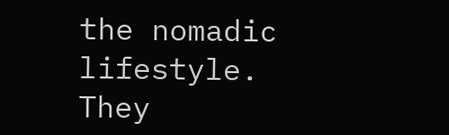the nomadic lifestyle. They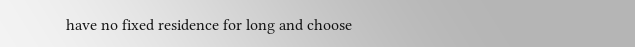have no fixed residence for long and choose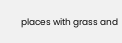places with grass and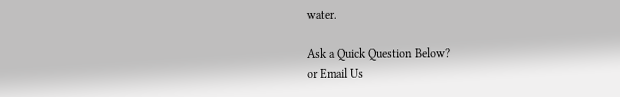water.

Ask a Quick Question Below?
or Email Us